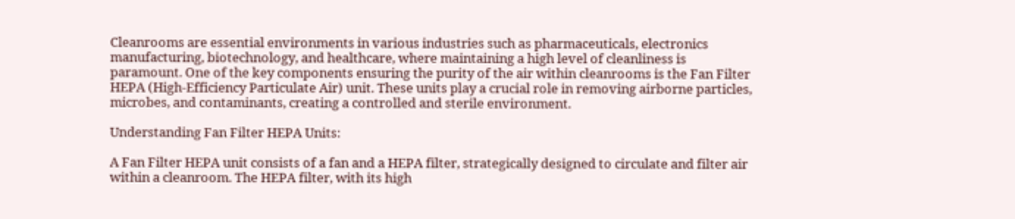Cleanrooms are essential environments in various industries such as pharmaceuticals, electronics manufacturing, biotechnology, and healthcare, where maintaining a high level of cleanliness is paramount. One of the key components ensuring the purity of the air within cleanrooms is the Fan Filter HEPA (High-Efficiency Particulate Air) unit. These units play a crucial role in removing airborne particles, microbes, and contaminants, creating a controlled and sterile environment.

Understanding Fan Filter HEPA Units:

A Fan Filter HEPA unit consists of a fan and a HEPA filter, strategically designed to circulate and filter air within a cleanroom. The HEPA filter, with its high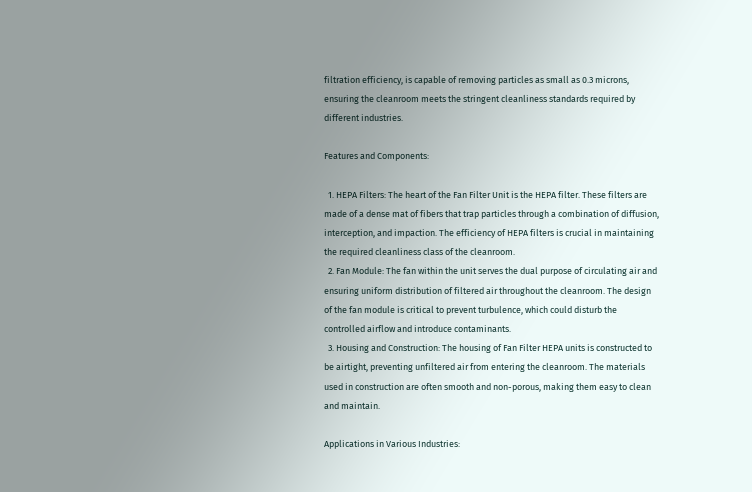filtration efficiency, is capable of removing particles as small as 0.3 microns, ensuring the cleanroom meets the stringent cleanliness standards required by different industries.

Features and Components:

  1. HEPA Filters: The heart of the Fan Filter Unit is the HEPA filter. These filters are made of a dense mat of fibers that trap particles through a combination of diffusion, interception, and impaction. The efficiency of HEPA filters is crucial in maintaining the required cleanliness class of the cleanroom.
  2. Fan Module: The fan within the unit serves the dual purpose of circulating air and ensuring uniform distribution of filtered air throughout the cleanroom. The design of the fan module is critical to prevent turbulence, which could disturb the controlled airflow and introduce contaminants.
  3. Housing and Construction: The housing of Fan Filter HEPA units is constructed to be airtight, preventing unfiltered air from entering the cleanroom. The materials used in construction are often smooth and non-porous, making them easy to clean and maintain.

Applications in Various Industries: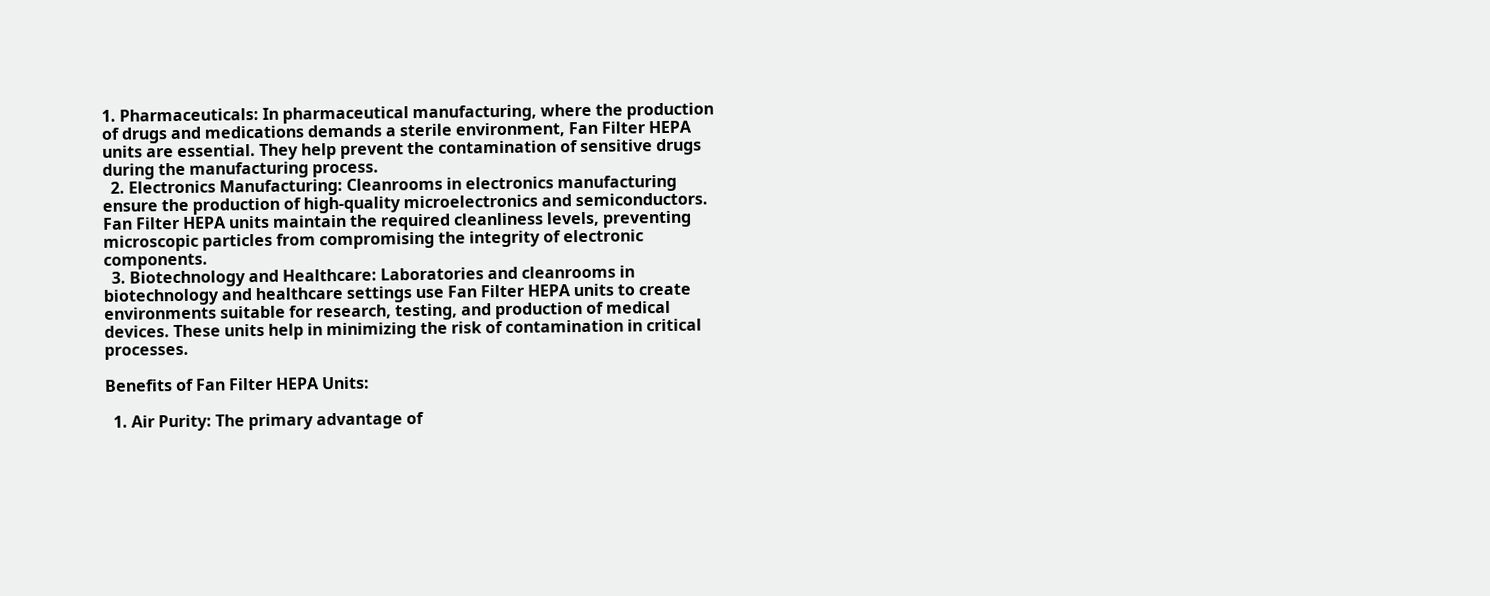1. Pharmaceuticals: In pharmaceutical manufacturing, where the production of drugs and medications demands a sterile environment, Fan Filter HEPA units are essential. They help prevent the contamination of sensitive drugs during the manufacturing process.
  2. Electronics Manufacturing: Cleanrooms in electronics manufacturing ensure the production of high-quality microelectronics and semiconductors. Fan Filter HEPA units maintain the required cleanliness levels, preventing microscopic particles from compromising the integrity of electronic components.
  3. Biotechnology and Healthcare: Laboratories and cleanrooms in biotechnology and healthcare settings use Fan Filter HEPA units to create environments suitable for research, testing, and production of medical devices. These units help in minimizing the risk of contamination in critical processes.

Benefits of Fan Filter HEPA Units:

  1. Air Purity: The primary advantage of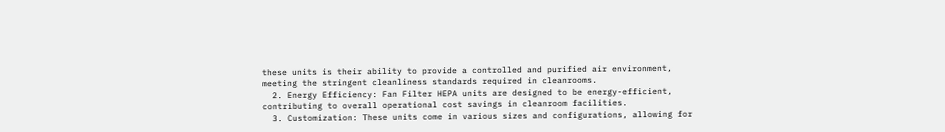these units is their ability to provide a controlled and purified air environment, meeting the stringent cleanliness standards required in cleanrooms.
  2. Energy Efficiency: Fan Filter HEPA units are designed to be energy-efficient, contributing to overall operational cost savings in cleanroom facilities.
  3. Customization: These units come in various sizes and configurations, allowing for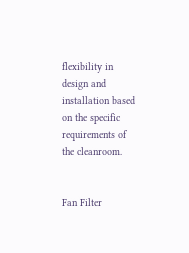flexibility in design and installation based on the specific requirements of the cleanroom.


Fan Filter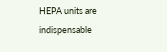HEPA units are indispensable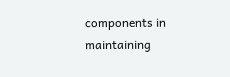components in maintaining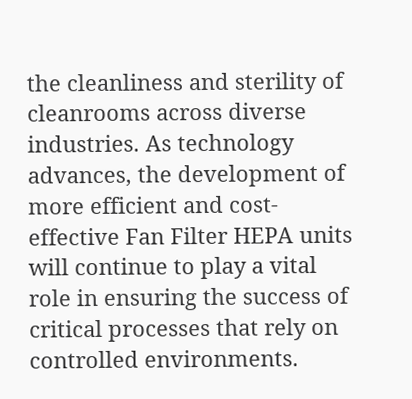the cleanliness and sterility of cleanrooms across diverse industries. As technology advances, the development of more efficient and cost-effective Fan Filter HEPA units will continue to play a vital role in ensuring the success of critical processes that rely on controlled environments.